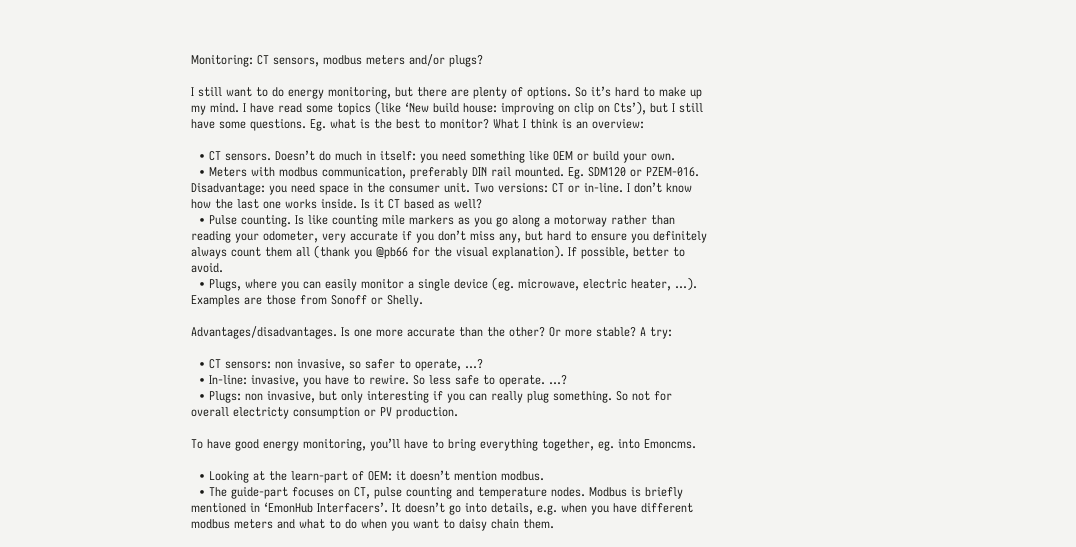Monitoring: CT sensors, modbus meters and/or plugs?

I still want to do energy monitoring, but there are plenty of options. So it’s hard to make up my mind. I have read some topics (like ‘New build house: improving on clip on Cts’), but I still have some questions. Eg. what is the best to monitor? What I think is an overview:

  • CT sensors. Doesn’t do much in itself: you need something like OEM or build your own.
  • Meters with modbus communication, preferably DIN rail mounted. Eg. SDM120 or PZEM-016. Disadvantage: you need space in the consumer unit. Two versions: CT or in-line. I don’t know how the last one works inside. Is it CT based as well?
  • Pulse counting. Is like counting mile markers as you go along a motorway rather than reading your odometer, very accurate if you don’t miss any, but hard to ensure you definitely always count them all (thank you @pb66 for the visual explanation). If possible, better to avoid.
  • Plugs, where you can easily monitor a single device (eg. microwave, electric heater, …). Examples are those from Sonoff or Shelly.

Advantages/disadvantages. Is one more accurate than the other? Or more stable? A try:

  • CT sensors: non invasive, so safer to operate, …?
  • In-line: invasive, you have to rewire. So less safe to operate. …?
  • Plugs: non invasive, but only interesting if you can really plug something. So not for overall electricty consumption or PV production.

To have good energy monitoring, you’ll have to bring everything together, eg. into Emoncms.

  • Looking at the learn-part of OEM: it doesn’t mention modbus.
  • The guide-part focuses on CT, pulse counting and temperature nodes. Modbus is briefly mentioned in ‘EmonHub Interfacers’. It doesn’t go into details, e.g. when you have different modbus meters and what to do when you want to daisy chain them.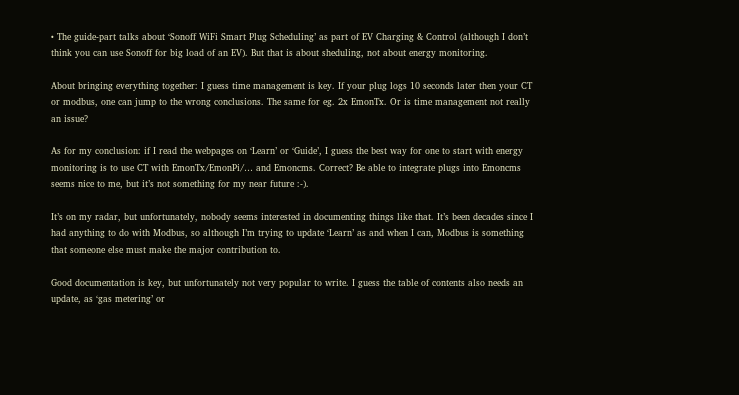• The guide-part talks about ‘Sonoff WiFi Smart Plug Scheduling’ as part of EV Charging & Control (although I don’t think you can use Sonoff for big load of an EV). But that is about sheduling, not about energy monitoring.

About bringing everything together: I guess time management is key. If your plug logs 10 seconds later then your CT or modbus, one can jump to the wrong conclusions. The same for eg. 2x EmonTx. Or is time management not really an issue?

As for my conclusion: if I read the webpages on ‘Learn’ or ‘Guide’, I guess the best way for one to start with energy monitoring is to use CT with EmonTx/EmonPi/… and Emoncms. Correct? Be able to integrate plugs into Emoncms seems nice to me, but it’s not something for my near future :-).

It’s on my radar, but unfortunately, nobody seems interested in documenting things like that. It’s been decades since I had anything to do with Modbus, so although I’m trying to update ‘Learn’ as and when I can, Modbus is something that someone else must make the major contribution to.

Good documentation is key, but unfortunately not very popular to write. I guess the table of contents also needs an update, as ‘gas metering’ or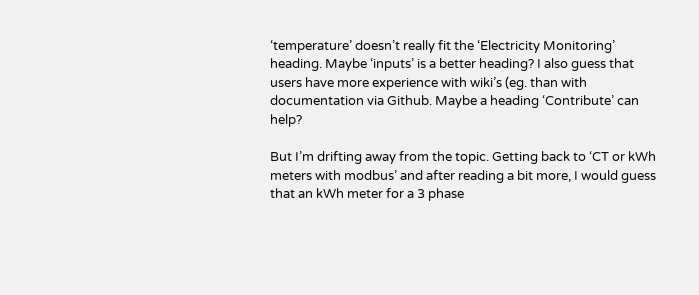‘temperature’ doesn’t really fit the ‘Electricity Monitoring’ heading. Maybe ‘inputs’ is a better heading? I also guess that users have more experience with wiki’s (eg. than with documentation via Github. Maybe a heading ‘Contribute’ can help?

But I’m drifting away from the topic. Getting back to ‘CT or kWh meters with modbus’ and after reading a bit more, I would guess that an kWh meter for a 3 phase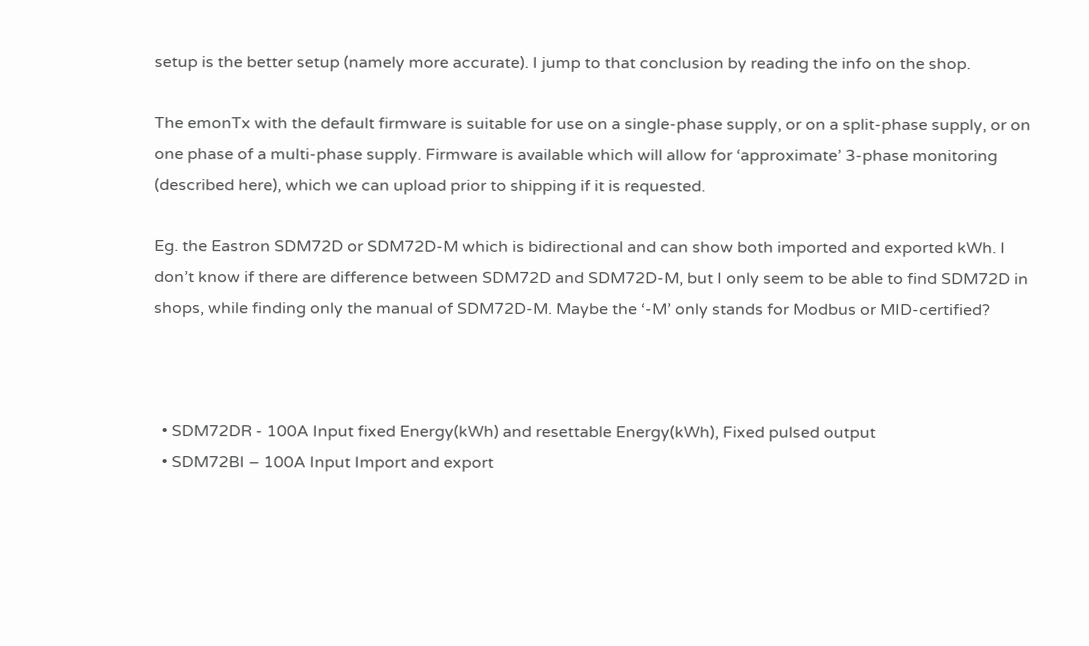setup is the better setup (namely more accurate). I jump to that conclusion by reading the info on the shop.

The emonTx with the default firmware is suitable for use on a single-phase supply, or on a split-phase supply, or on one phase of a multi-phase supply. Firmware is available which will allow for ‘approximate’ 3-phase monitoring (described here), which we can upload prior to shipping if it is requested.

Eg. the Eastron SDM72D or SDM72D-M which is bidirectional and can show both imported and exported kWh. I don’t know if there are difference between SDM72D and SDM72D-M, but I only seem to be able to find SDM72D in shops, while finding only the manual of SDM72D-M. Maybe the ‘-M’ only stands for Modbus or MID-certified?



  • SDM72DR - 100A Input fixed Energy(kWh) and resettable Energy(kWh), Fixed pulsed output
  • SDM72BI – 100A Input Import and export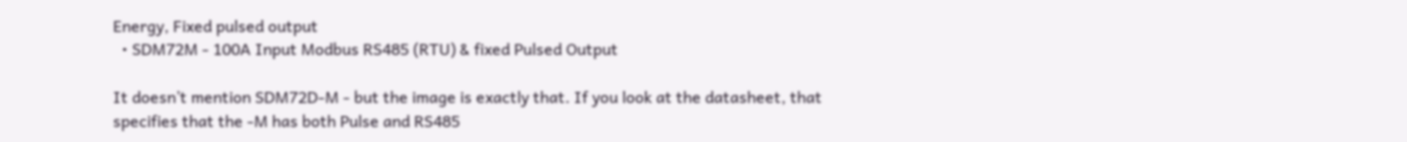Energy, Fixed pulsed output
  • SDM72M - 100A Input Modbus RS485 (RTU) & fixed Pulsed Output

It doesn’t mention SDM72D-M - but the image is exactly that. If you look at the datasheet, that specifies that the -M has both Pulse and RS485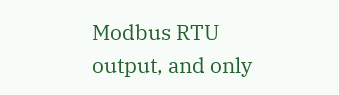Modbus RTU output, and only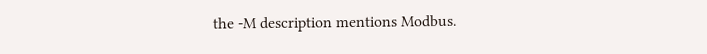the -M description mentions Modbus.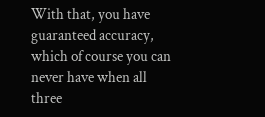With that, you have guaranteed accuracy, which of course you can never have when all three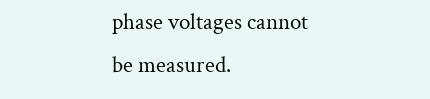phase voltages cannot be measured.